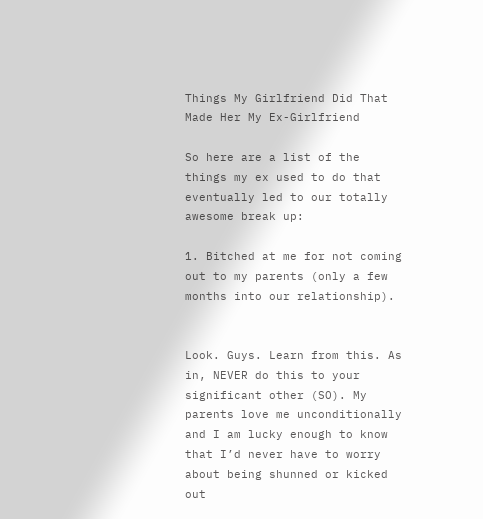Things My Girlfriend Did That Made Her My Ex-Girlfriend

So here are a list of the things my ex used to do that eventually led to our totally awesome break up:

1. Bitched at me for not coming out to my parents (only a few months into our relationship).


Look. Guys. Learn from this. As in, NEVER do this to your significant other (SO). My parents love me unconditionally and I am lucky enough to know that I’d never have to worry about being shunned or kicked out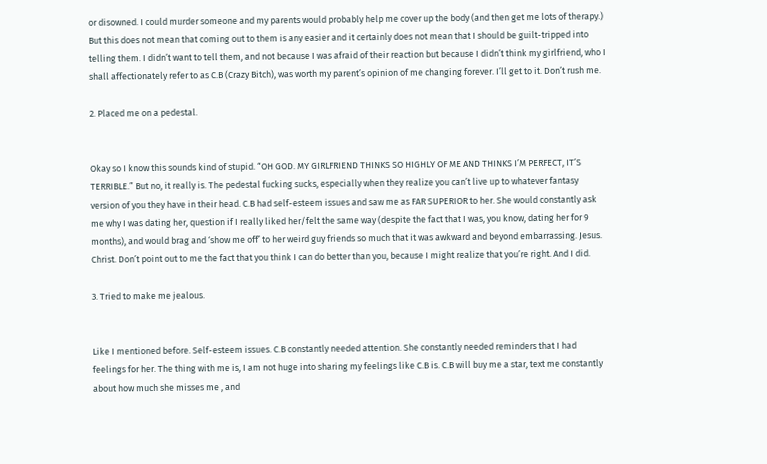or disowned. I could murder someone and my parents would probably help me cover up the body (and then get me lots of therapy.) But this does not mean that coming out to them is any easier and it certainly does not mean that I should be guilt-tripped into telling them. I didn’t want to tell them, and not because I was afraid of their reaction but because I didn’t think my girlfriend, who I shall affectionately refer to as C.B (Crazy Bitch), was worth my parent’s opinion of me changing forever. I’ll get to it. Don’t rush me.

2. Placed me on a pedestal.


Okay so I know this sounds kind of stupid. “OH GOD. MY GIRLFRIEND THINKS SO HIGHLY OF ME AND THINKS I’M PERFECT, IT’S TERRIBLE.” But no, it really is. The pedestal fucking sucks, especially when they realize you can’t live up to whatever fantasy version of you they have in their head. C.B had self-esteem issues and saw me as FAR SUPERIOR to her. She would constantly ask me why I was dating her, question if I really liked her/felt the same way (despite the fact that I was, you know, dating her for 9 months), and would brag and ‘show me off’ to her weird guy friends so much that it was awkward and beyond embarrassing. Jesus. Christ. Don’t point out to me the fact that you think I can do better than you, because I might realize that you’re right. And I did.

3. Tried to make me jealous.


Like I mentioned before. Self-esteem issues. C.B constantly needed attention. She constantly needed reminders that I had feelings for her. The thing with me is, I am not huge into sharing my feelings like C.B is. C.B will buy me a star, text me constantly about how much she misses me , and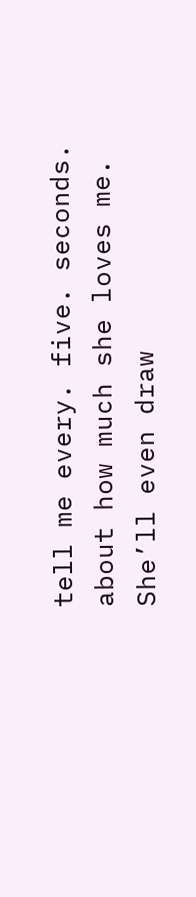tell me every. five. seconds. about how much she loves me. She’ll even draw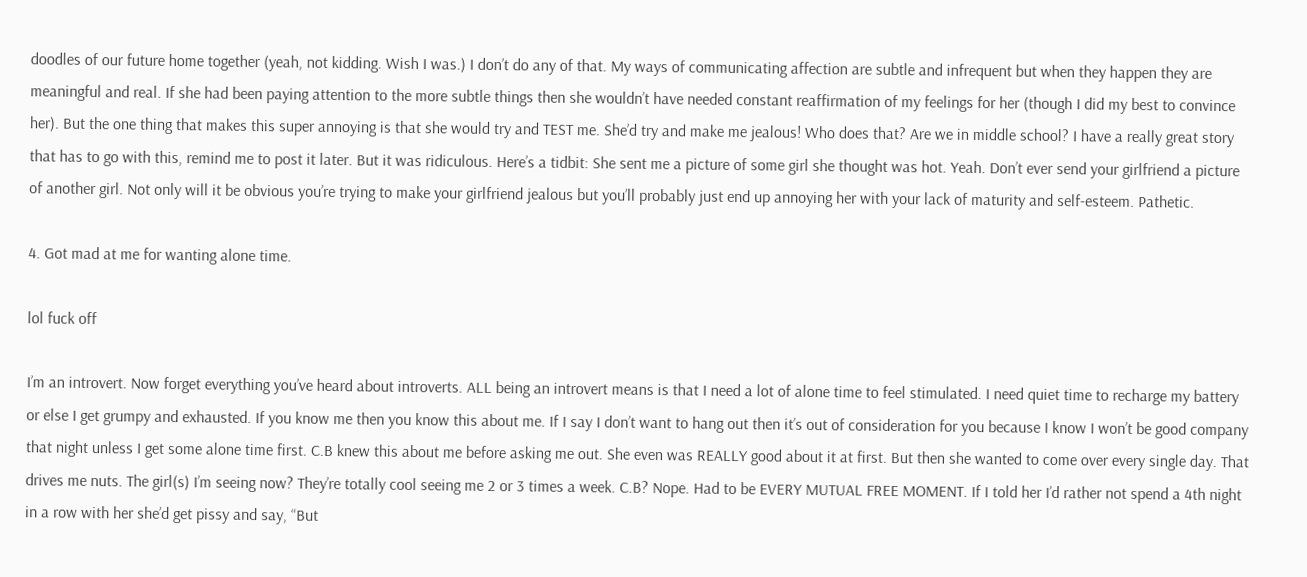doodles of our future home together (yeah, not kidding. Wish I was.) I don’t do any of that. My ways of communicating affection are subtle and infrequent but when they happen they are meaningful and real. If she had been paying attention to the more subtle things then she wouldn’t have needed constant reaffirmation of my feelings for her (though I did my best to convince her). But the one thing that makes this super annoying is that she would try and TEST me. She’d try and make me jealous! Who does that? Are we in middle school? I have a really great story that has to go with this, remind me to post it later. But it was ridiculous. Here’s a tidbit: She sent me a picture of some girl she thought was hot. Yeah. Don’t ever send your girlfriend a picture of another girl. Not only will it be obvious you’re trying to make your girlfriend jealous but you’ll probably just end up annoying her with your lack of maturity and self-esteem. Pathetic.

4. Got mad at me for wanting alone time.

lol fuck off

I’m an introvert. Now forget everything you’ve heard about introverts. ALL being an introvert means is that I need a lot of alone time to feel stimulated. I need quiet time to recharge my battery or else I get grumpy and exhausted. If you know me then you know this about me. If I say I don’t want to hang out then it’s out of consideration for you because I know I won’t be good company that night unless I get some alone time first. C.B knew this about me before asking me out. She even was REALLY good about it at first. But then she wanted to come over every single day. That drives me nuts. The girl(s) I’m seeing now? They’re totally cool seeing me 2 or 3 times a week. C.B? Nope. Had to be EVERY MUTUAL FREE MOMENT. If I told her I’d rather not spend a 4th night in a row with her she’d get pissy and say, “But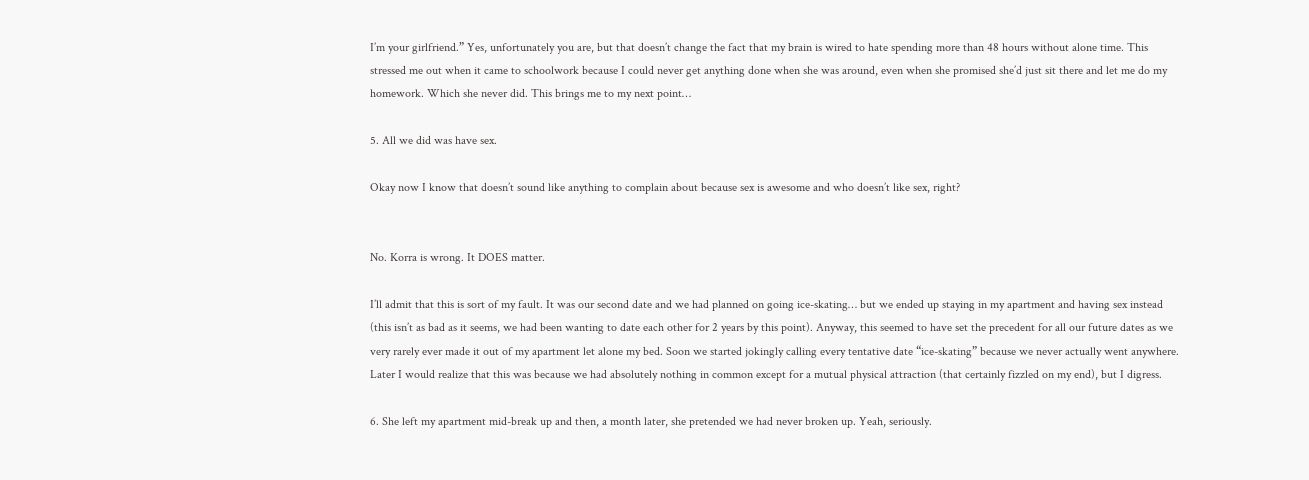I’m your girlfriend.” Yes, unfortunately you are, but that doesn’t change the fact that my brain is wired to hate spending more than 48 hours without alone time. This stressed me out when it came to schoolwork because I could never get anything done when she was around, even when she promised she’d just sit there and let me do my homework. Which she never did. This brings me to my next point…

5. All we did was have sex.

Okay now I know that doesn’t sound like anything to complain about because sex is awesome and who doesn’t like sex, right?


No. Korra is wrong. It DOES matter.

I’ll admit that this is sort of my fault. It was our second date and we had planned on going ice-skating… but we ended up staying in my apartment and having sex instead (this isn’t as bad as it seems, we had been wanting to date each other for 2 years by this point). Anyway, this seemed to have set the precedent for all our future dates as we very rarely ever made it out of my apartment let alone my bed. Soon we started jokingly calling every tentative date “ice-skating” because we never actually went anywhere. Later I would realize that this was because we had absolutely nothing in common except for a mutual physical attraction (that certainly fizzled on my end), but I digress.

6. She left my apartment mid-break up and then, a month later, she pretended we had never broken up. Yeah, seriously.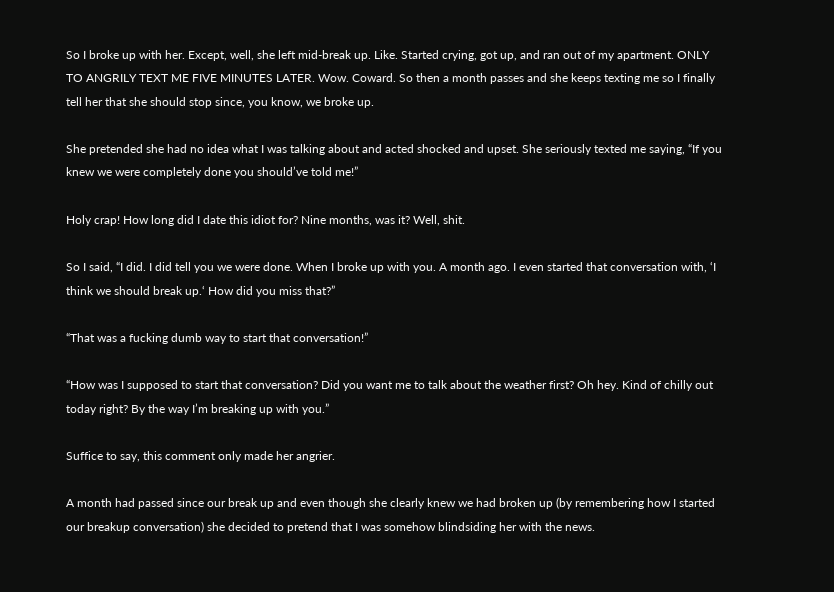So I broke up with her. Except, well, she left mid-break up. Like. Started crying, got up, and ran out of my apartment. ONLY TO ANGRILY TEXT ME FIVE MINUTES LATER. Wow. Coward. So then a month passes and she keeps texting me so I finally tell her that she should stop since, you know, we broke up.

She pretended she had no idea what I was talking about and acted shocked and upset. She seriously texted me saying, “If you knew we were completely done you should’ve told me!”

Holy crap! How long did I date this idiot for? Nine months, was it? Well, shit.

So I said, “I did. I did tell you we were done. When I broke up with you. A month ago. I even started that conversation with, ‘I think we should break up.‘ How did you miss that?”

“That was a fucking dumb way to start that conversation!”

“How was I supposed to start that conversation? Did you want me to talk about the weather first? Oh hey. Kind of chilly out today right? By the way I’m breaking up with you.”

Suffice to say, this comment only made her angrier.

A month had passed since our break up and even though she clearly knew we had broken up (by remembering how I started our breakup conversation) she decided to pretend that I was somehow blindsiding her with the news.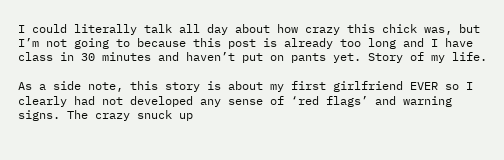I could literally talk all day about how crazy this chick was, but I’m not going to because this post is already too long and I have class in 30 minutes and haven’t put on pants yet. Story of my life.

As a side note, this story is about my first girlfriend EVER so I clearly had not developed any sense of ‘red flags’ and warning signs. The crazy snuck up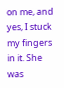on me, and yes, I stuck my fingers in it. She was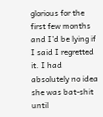glorious for the first few months and I’d be lying if I said I regretted it. I had absolutely no idea she was bat-shit until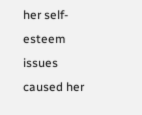her self-esteem issues caused her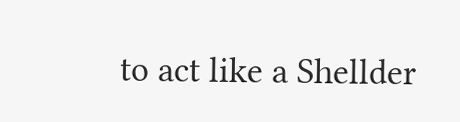to act like a Shellder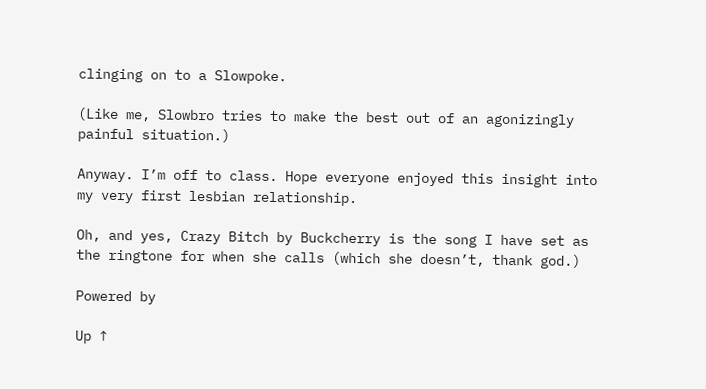clinging on to a Slowpoke.

(Like me, Slowbro tries to make the best out of an agonizingly painful situation.)

Anyway. I’m off to class. Hope everyone enjoyed this insight into my very first lesbian relationship.

Oh, and yes, Crazy Bitch by Buckcherry is the song I have set as the ringtone for when she calls (which she doesn’t, thank god.)

Powered by

Up ↑